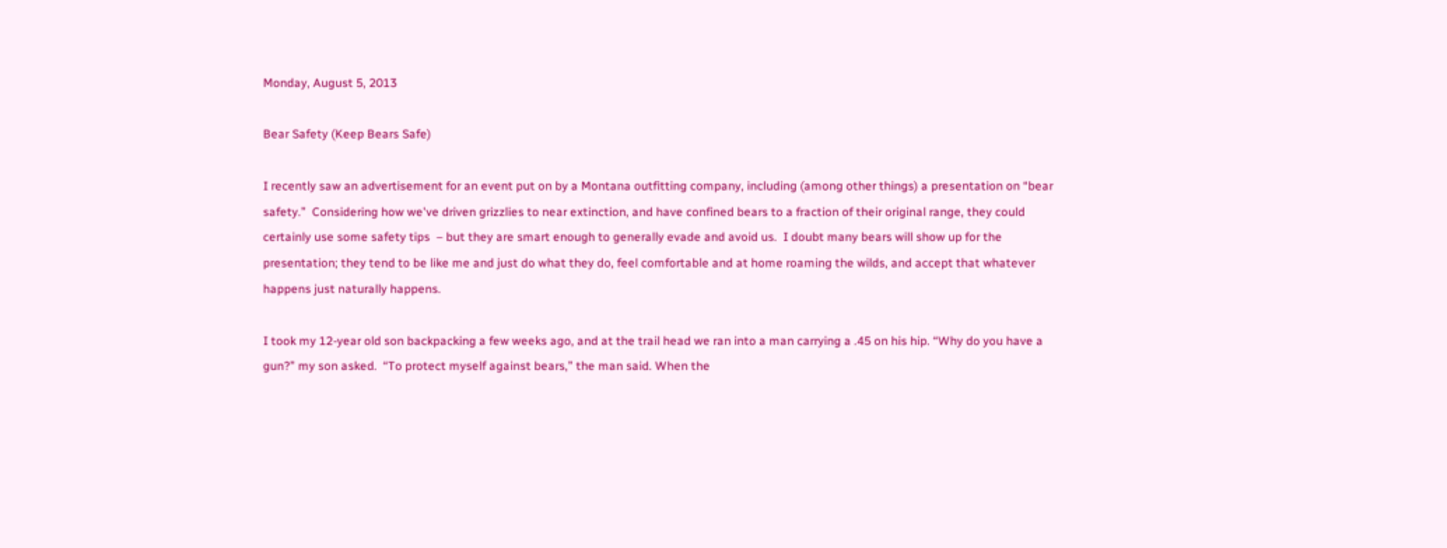Monday, August 5, 2013

Bear Safety (Keep Bears Safe)

I recently saw an advertisement for an event put on by a Montana outfitting company, including (among other things) a presentation on “bear safety.”  Considering how we've driven grizzlies to near extinction, and have confined bears to a fraction of their original range, they could certainly use some safety tips  – but they are smart enough to generally evade and avoid us.  I doubt many bears will show up for the presentation; they tend to be like me and just do what they do, feel comfortable and at home roaming the wilds, and accept that whatever happens just naturally happens.

I took my 12-year old son backpacking a few weeks ago, and at the trail head we ran into a man carrying a .45 on his hip. “Why do you have a gun?” my son asked.  “To protect myself against bears,” the man said. When the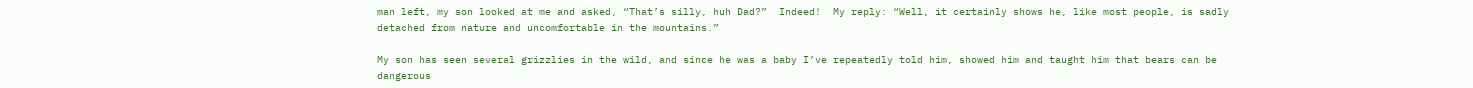man left, my son looked at me and asked, “That’s silly, huh Dad?”  Indeed!  My reply: “Well, it certainly shows he, like most people, is sadly detached from nature and uncomfortable in the mountains.”

My son has seen several grizzlies in the wild, and since he was a baby I’ve repeatedly told him, showed him and taught him that bears can be dangerous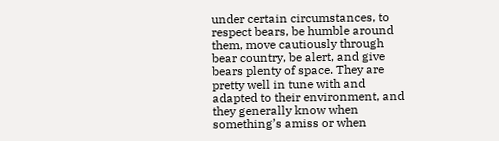under certain circumstances, to respect bears, be humble around them, move cautiously through bear country, be alert, and give bears plenty of space. They are pretty well in tune with and adapted to their environment, and they generally know when something’s amiss or when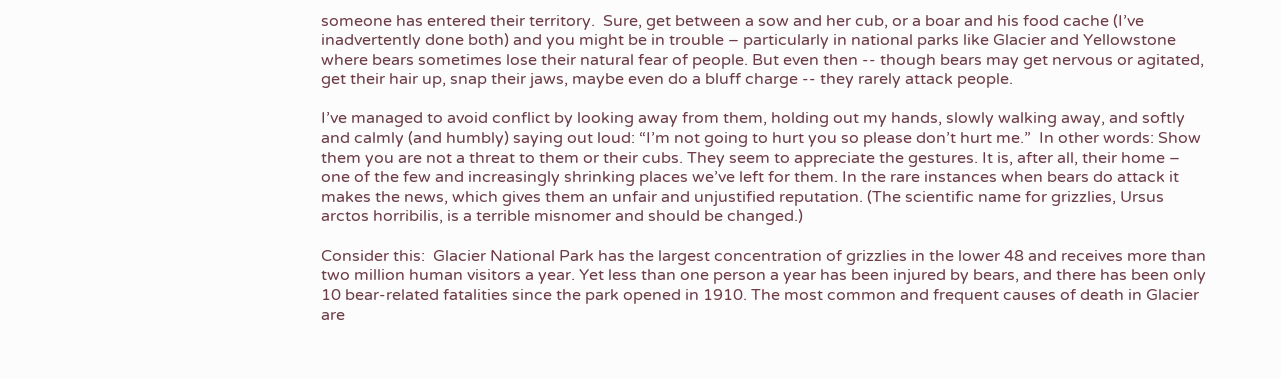someone has entered their territory.  Sure, get between a sow and her cub, or a boar and his food cache (I’ve inadvertently done both) and you might be in trouble – particularly in national parks like Glacier and Yellowstone where bears sometimes lose their natural fear of people. But even then -- though bears may get nervous or agitated, get their hair up, snap their jaws, maybe even do a bluff charge -- they rarely attack people.

I’ve managed to avoid conflict by looking away from them, holding out my hands, slowly walking away, and softly and calmly (and humbly) saying out loud: “I’m not going to hurt you so please don’t hurt me.”  In other words: Show them you are not a threat to them or their cubs. They seem to appreciate the gestures. It is, after all, their home – one of the few and increasingly shrinking places we’ve left for them. In the rare instances when bears do attack it makes the news, which gives them an unfair and unjustified reputation. (The scientific name for grizzlies, Ursus arctos horribilis, is a terrible misnomer and should be changed.)

Consider this:  Glacier National Park has the largest concentration of grizzlies in the lower 48 and receives more than two million human visitors a year. Yet less than one person a year has been injured by bears, and there has been only 10 bear-related fatalities since the park opened in 1910. The most common and frequent causes of death in Glacier are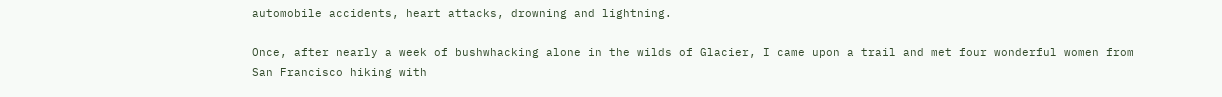automobile accidents, heart attacks, drowning and lightning.

Once, after nearly a week of bushwhacking alone in the wilds of Glacier, I came upon a trail and met four wonderful women from San Francisco hiking with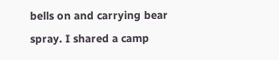bells on and carrying bear spray. I shared a camp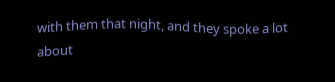with them that night, and they spoke a lot about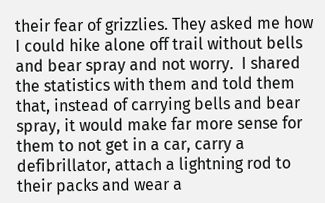their fear of grizzlies. They asked me how I could hike alone off trail without bells and bear spray and not worry.  I shared the statistics with them and told them that, instead of carrying bells and bear spray, it would make far more sense for them to not get in a car, carry a defibrillator, attach a lightning rod to their packs and wear a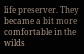life preserver. They became a bit more comfortable in the wilds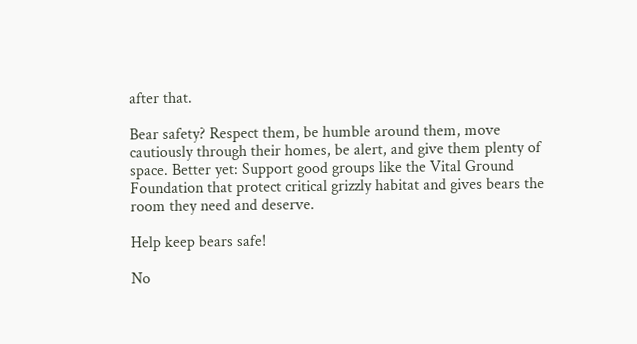after that.

Bear safety? Respect them, be humble around them, move cautiously through their homes, be alert, and give them plenty of space. Better yet: Support good groups like the Vital Ground Foundation that protect critical grizzly habitat and gives bears the room they need and deserve.

Help keep bears safe!

No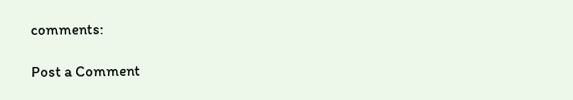comments:

Post a Comment